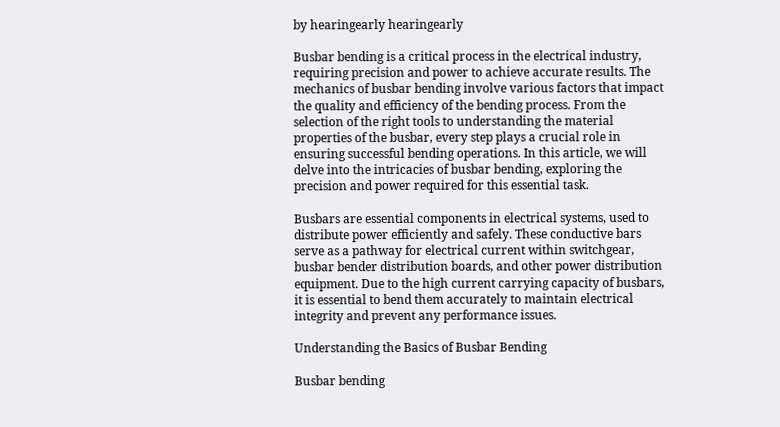by hearingearly hearingearly

Busbar bending is a critical process in the electrical industry, requiring precision and power to achieve accurate results. The mechanics of busbar bending involve various factors that impact the quality and efficiency of the bending process. From the selection of the right tools to understanding the material properties of the busbar, every step plays a crucial role in ensuring successful bending operations. In this article, we will delve into the intricacies of busbar bending, exploring the precision and power required for this essential task.

Busbars are essential components in electrical systems, used to distribute power efficiently and safely. These conductive bars serve as a pathway for electrical current within switchgear, busbar bender distribution boards, and other power distribution equipment. Due to the high current carrying capacity of busbars, it is essential to bend them accurately to maintain electrical integrity and prevent any performance issues.

Understanding the Basics of Busbar Bending

Busbar bending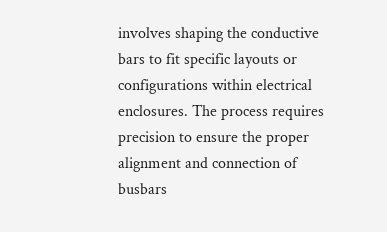involves shaping the conductive bars to fit specific layouts or configurations within electrical enclosures. The process requires precision to ensure the proper alignment and connection of busbars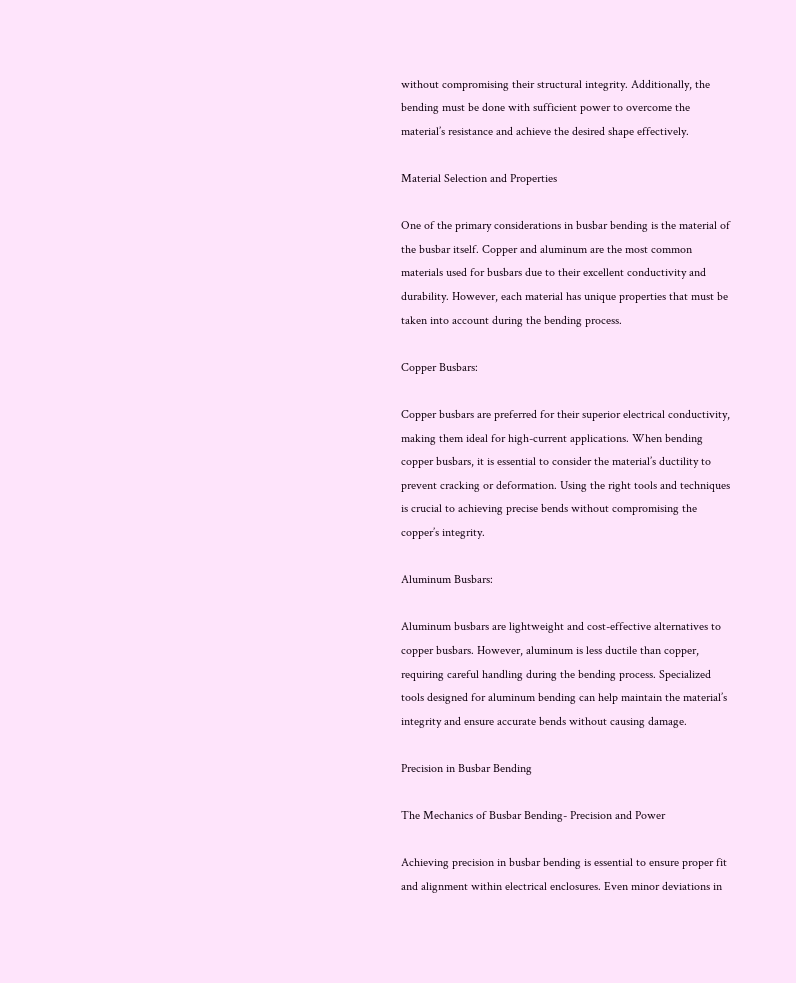without compromising their structural integrity. Additionally, the bending must be done with sufficient power to overcome the material’s resistance and achieve the desired shape effectively.

Material Selection and Properties

One of the primary considerations in busbar bending is the material of the busbar itself. Copper and aluminum are the most common materials used for busbars due to their excellent conductivity and durability. However, each material has unique properties that must be taken into account during the bending process.

Copper Busbars:

Copper busbars are preferred for their superior electrical conductivity, making them ideal for high-current applications. When bending copper busbars, it is essential to consider the material’s ductility to prevent cracking or deformation. Using the right tools and techniques is crucial to achieving precise bends without compromising the copper’s integrity.

Aluminum Busbars:

Aluminum busbars are lightweight and cost-effective alternatives to copper busbars. However, aluminum is less ductile than copper, requiring careful handling during the bending process. Specialized tools designed for aluminum bending can help maintain the material’s integrity and ensure accurate bends without causing damage.

Precision in Busbar Bending

The Mechanics of Busbar Bending- Precision and Power

Achieving precision in busbar bending is essential to ensure proper fit and alignment within electrical enclosures. Even minor deviations in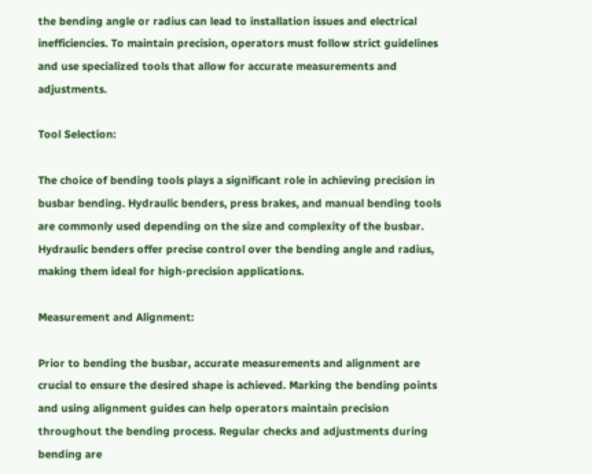the bending angle or radius can lead to installation issues and electrical inefficiencies. To maintain precision, operators must follow strict guidelines and use specialized tools that allow for accurate measurements and adjustments.

Tool Selection:

The choice of bending tools plays a significant role in achieving precision in busbar bending. Hydraulic benders, press brakes, and manual bending tools are commonly used depending on the size and complexity of the busbar. Hydraulic benders offer precise control over the bending angle and radius, making them ideal for high-precision applications.

Measurement and Alignment:

Prior to bending the busbar, accurate measurements and alignment are crucial to ensure the desired shape is achieved. Marking the bending points and using alignment guides can help operators maintain precision throughout the bending process. Regular checks and adjustments during bending are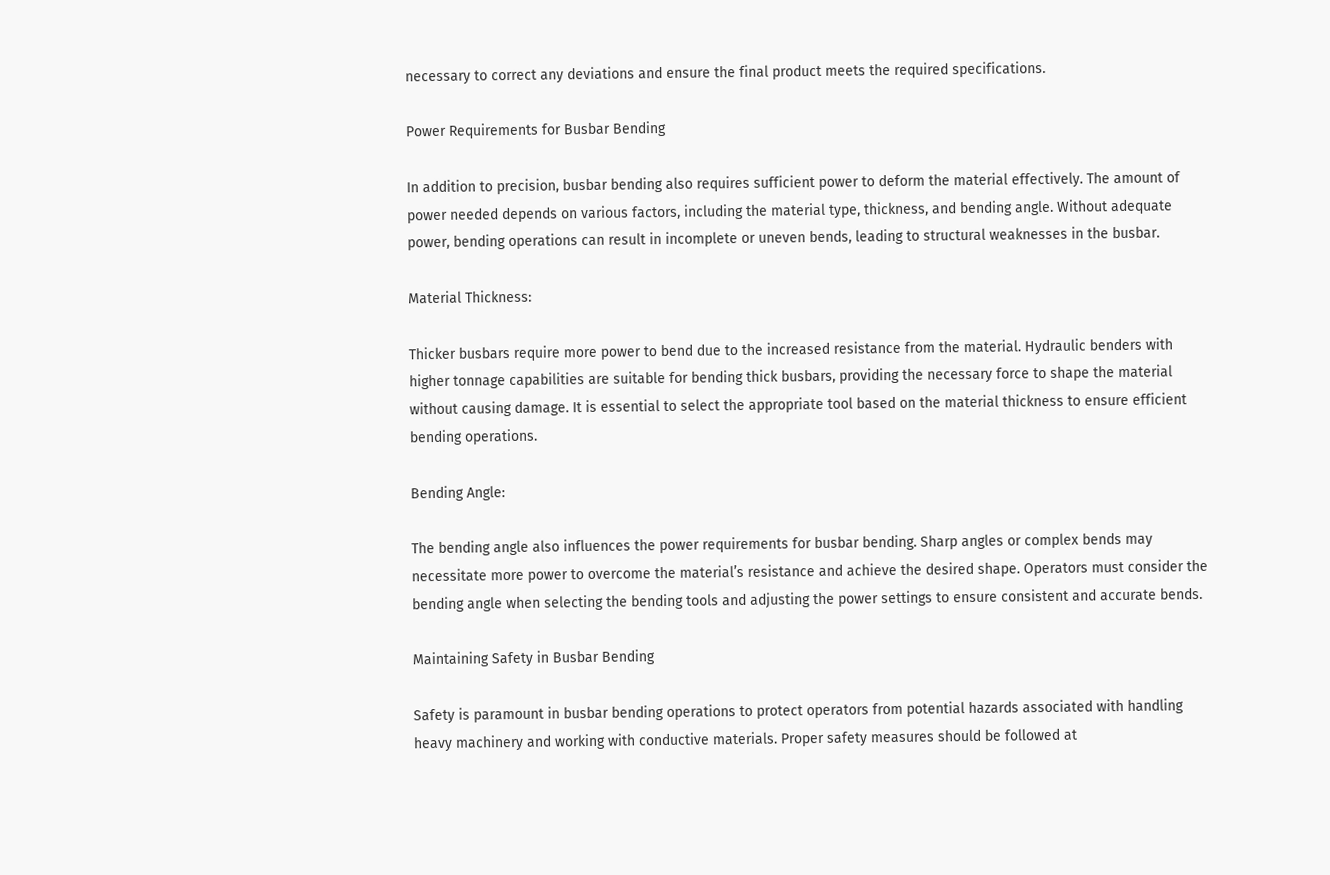necessary to correct any deviations and ensure the final product meets the required specifications.

Power Requirements for Busbar Bending

In addition to precision, busbar bending also requires sufficient power to deform the material effectively. The amount of power needed depends on various factors, including the material type, thickness, and bending angle. Without adequate power, bending operations can result in incomplete or uneven bends, leading to structural weaknesses in the busbar.

Material Thickness:

Thicker busbars require more power to bend due to the increased resistance from the material. Hydraulic benders with higher tonnage capabilities are suitable for bending thick busbars, providing the necessary force to shape the material without causing damage. It is essential to select the appropriate tool based on the material thickness to ensure efficient bending operations.

Bending Angle:

The bending angle also influences the power requirements for busbar bending. Sharp angles or complex bends may necessitate more power to overcome the material’s resistance and achieve the desired shape. Operators must consider the bending angle when selecting the bending tools and adjusting the power settings to ensure consistent and accurate bends.

Maintaining Safety in Busbar Bending

Safety is paramount in busbar bending operations to protect operators from potential hazards associated with handling heavy machinery and working with conductive materials. Proper safety measures should be followed at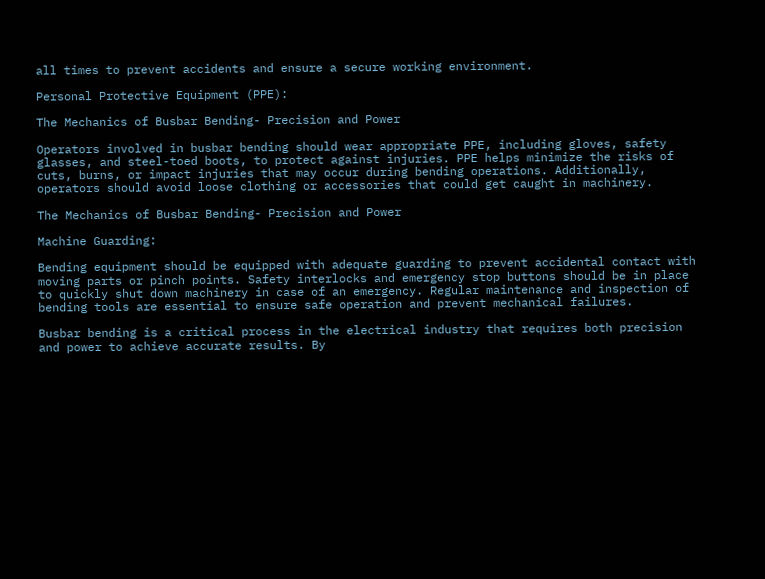all times to prevent accidents and ensure a secure working environment.

Personal Protective Equipment (PPE):

The Mechanics of Busbar Bending- Precision and Power

Operators involved in busbar bending should wear appropriate PPE, including gloves, safety glasses, and steel-toed boots, to protect against injuries. PPE helps minimize the risks of cuts, burns, or impact injuries that may occur during bending operations. Additionally, operators should avoid loose clothing or accessories that could get caught in machinery.

The Mechanics of Busbar Bending- Precision and Power

Machine Guarding:

Bending equipment should be equipped with adequate guarding to prevent accidental contact with moving parts or pinch points. Safety interlocks and emergency stop buttons should be in place to quickly shut down machinery in case of an emergency. Regular maintenance and inspection of bending tools are essential to ensure safe operation and prevent mechanical failures.

Busbar bending is a critical process in the electrical industry that requires both precision and power to achieve accurate results. By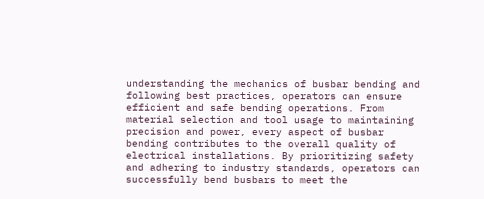understanding the mechanics of busbar bending and following best practices, operators can ensure efficient and safe bending operations. From material selection and tool usage to maintaining precision and power, every aspect of busbar bending contributes to the overall quality of electrical installations. By prioritizing safety and adhering to industry standards, operators can successfully bend busbars to meet the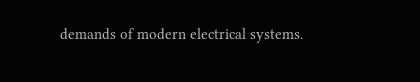demands of modern electrical systems.